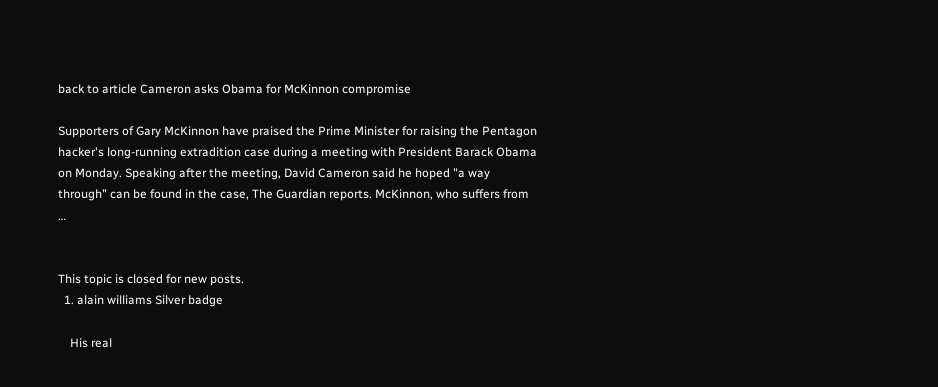back to article Cameron asks Obama for McKinnon compromise

Supporters of Gary McKinnon have praised the Prime Minister for raising the Pentagon hacker's long-running extradition case during a meeting with President Barack Obama on Monday. Speaking after the meeting, David Cameron said he hoped "a way through" can be found in the case, The Guardian reports. McKinnon, who suffers from …


This topic is closed for new posts.
  1. alain williams Silver badge

    His real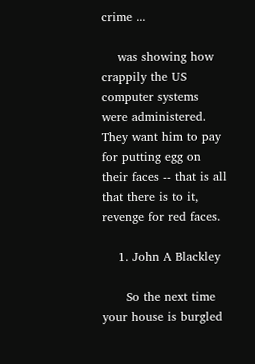crime ...

    was showing how crappily the US computer systems were administered. They want him to pay for putting egg on their faces -- that is all that there is to it, revenge for red faces.

    1. John A Blackley

      So the next time your house is burgled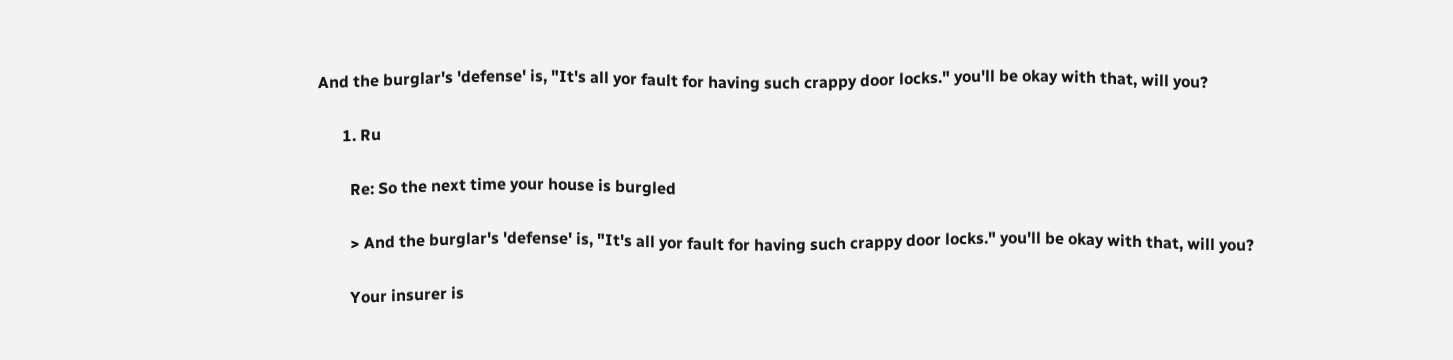And the burglar's 'defense' is, "It's all yor fault for having such crappy door locks." you'll be okay with that, will you?

      1. Ru

        Re: So the next time your house is burgled

        > And the burglar's 'defense' is, "It's all yor fault for having such crappy door locks." you'll be okay with that, will you?

        Your insurer is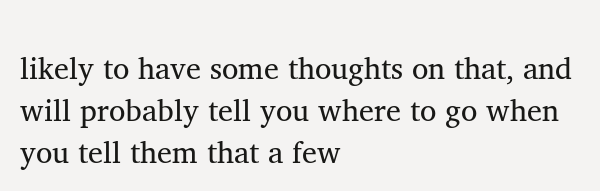likely to have some thoughts on that, and will probably tell you where to go when you tell them that a few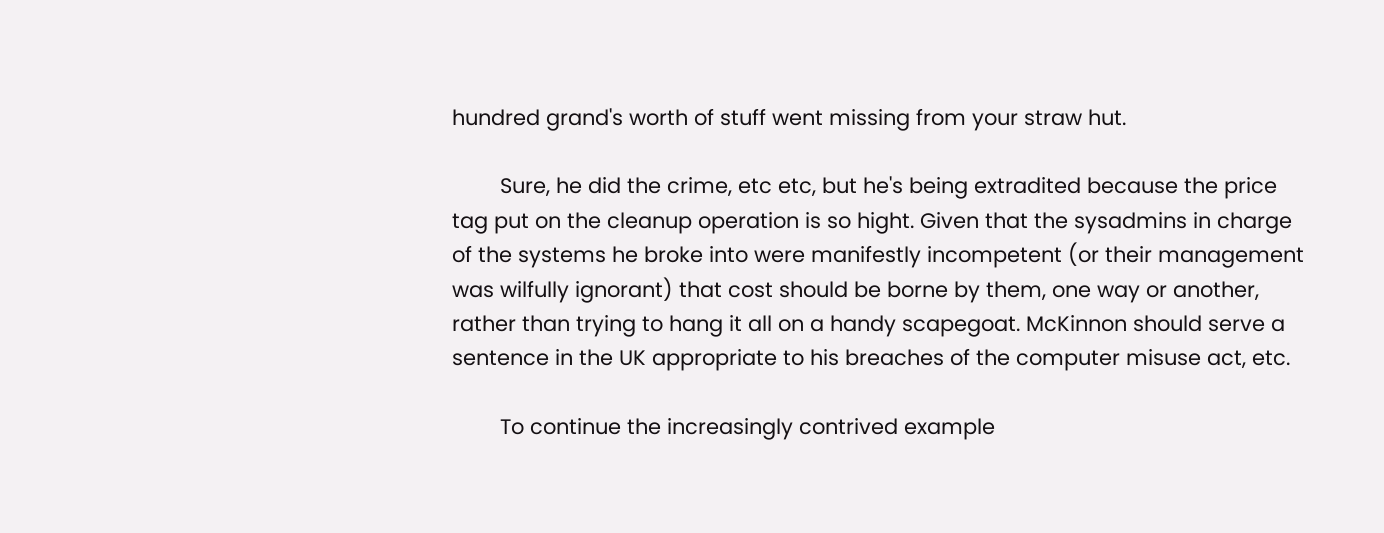hundred grand's worth of stuff went missing from your straw hut.

        Sure, he did the crime, etc etc, but he's being extradited because the price tag put on the cleanup operation is so hight. Given that the sysadmins in charge of the systems he broke into were manifestly incompetent (or their management was wilfully ignorant) that cost should be borne by them, one way or another, rather than trying to hang it all on a handy scapegoat. McKinnon should serve a sentence in the UK appropriate to his breaches of the computer misuse act, etc.

        To continue the increasingly contrived example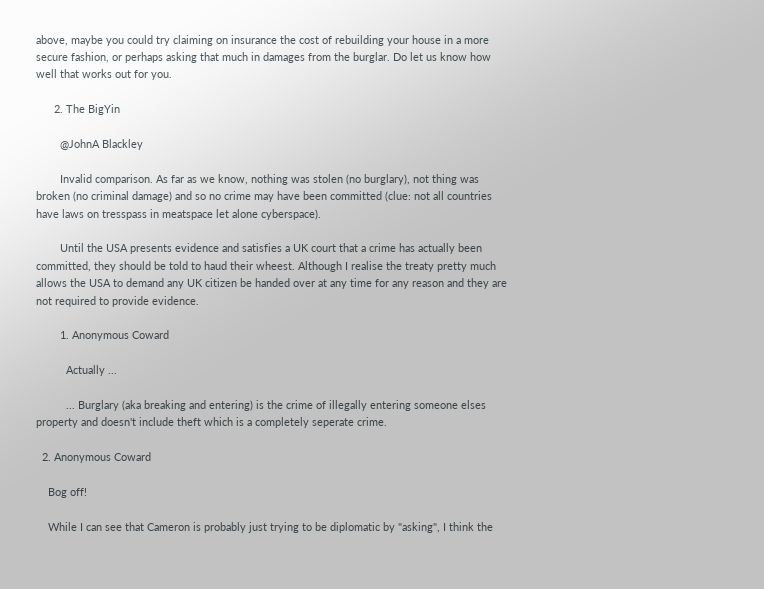above, maybe you could try claiming on insurance the cost of rebuilding your house in a more secure fashion, or perhaps asking that much in damages from the burglar. Do let us know how well that works out for you.

      2. The BigYin

        @JohnA Blackley

        Invalid comparison. As far as we know, nothing was stolen (no burglary), not thing was broken (no criminal damage) and so no crime may have been committed (clue: not all countries have laws on tresspass in meatspace let alone cyberspace).

        Until the USA presents evidence and satisfies a UK court that a crime has actually been committed, they should be told to haud their wheest. Although I realise the treaty pretty much allows the USA to demand any UK citizen be handed over at any time for any reason and they are not required to provide evidence.

        1. Anonymous Coward

          Actually ...

          ... Burglary (aka breaking and entering) is the crime of illegally entering someone elses property and doesn't include theft which is a completely seperate crime.

  2. Anonymous Coward

    Bog off!

    While I can see that Cameron is probably just trying to be diplomatic by "asking", I think the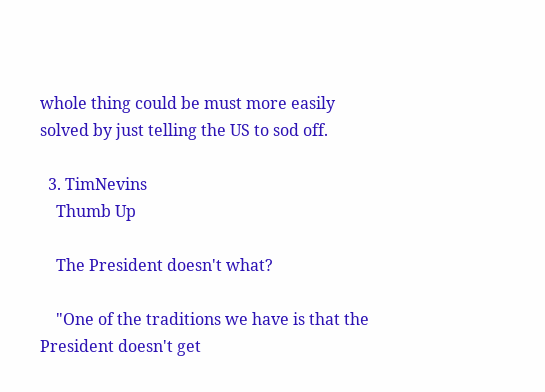whole thing could be must more easily solved by just telling the US to sod off.

  3. TimNevins
    Thumb Up

    The President doesn't what?

    "One of the traditions we have is that the President doesn't get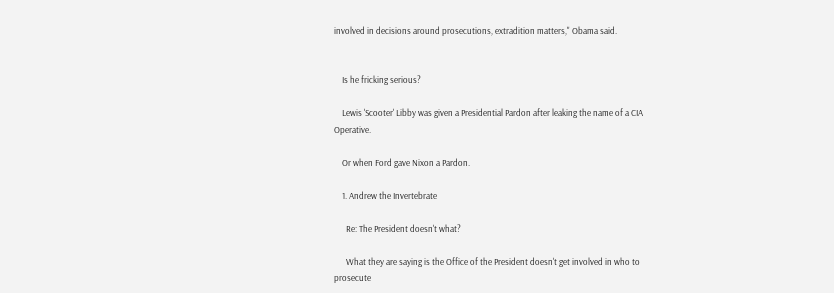involved in decisions around prosecutions, extradition matters," Obama said.


    Is he fricking serious?

    Lewis 'Scooter' Libby was given a Presidential Pardon after leaking the name of a CIA Operative.

    Or when Ford gave Nixon a Pardon.

    1. Andrew the Invertebrate

      Re: The President doesn't what?

      What they are saying is the Office of the President doesn't get involved in who to prosecute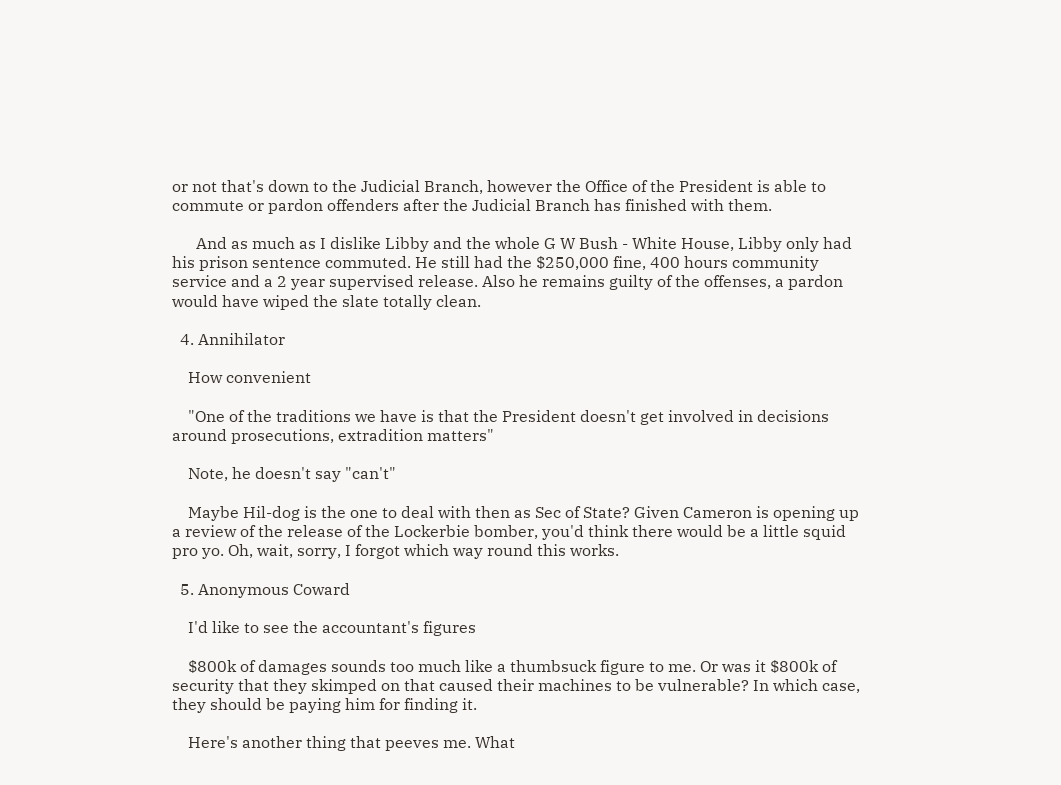or not that's down to the Judicial Branch, however the Office of the President is able to commute or pardon offenders after the Judicial Branch has finished with them.

      And as much as I dislike Libby and the whole G W Bush - White House, Libby only had his prison sentence commuted. He still had the $250,000 fine, 400 hours community service and a 2 year supervised release. Also he remains guilty of the offenses, a pardon would have wiped the slate totally clean.

  4. Annihilator

    How convenient

    "One of the traditions we have is that the President doesn't get involved in decisions around prosecutions, extradition matters"

    Note, he doesn't say "can't"

    Maybe Hil-dog is the one to deal with then as Sec of State? Given Cameron is opening up a review of the release of the Lockerbie bomber, you'd think there would be a little squid pro yo. Oh, wait, sorry, I forgot which way round this works.

  5. Anonymous Coward

    I'd like to see the accountant's figures

    $800k of damages sounds too much like a thumbsuck figure to me. Or was it $800k of security that they skimped on that caused their machines to be vulnerable? In which case, they should be paying him for finding it.

    Here's another thing that peeves me. What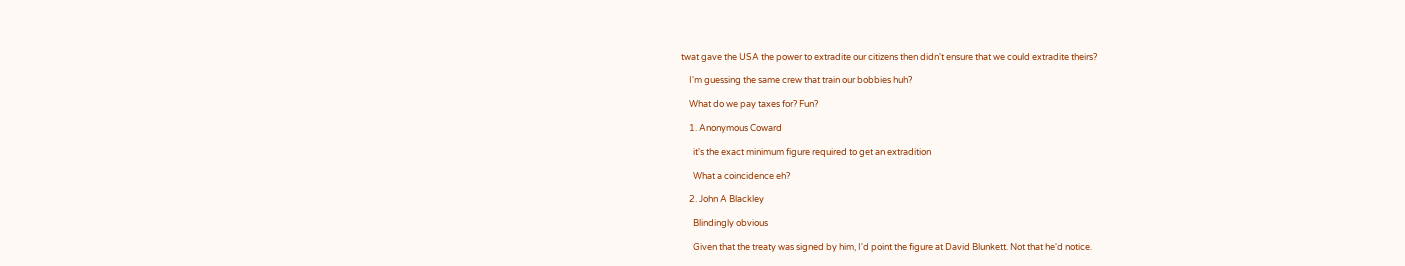twat gave the USA the power to extradite our citizens then didn't ensure that we could extradite theirs?

    I'm guessing the same crew that train our bobbies huh?

    What do we pay taxes for? Fun?

    1. Anonymous Coward

      it's the exact minimum figure required to get an extradition

      What a coincidence eh?

    2. John A Blackley

      Blindingly obvious

      Given that the treaty was signed by him, I'd point the figure at David Blunkett. Not that he'd notice.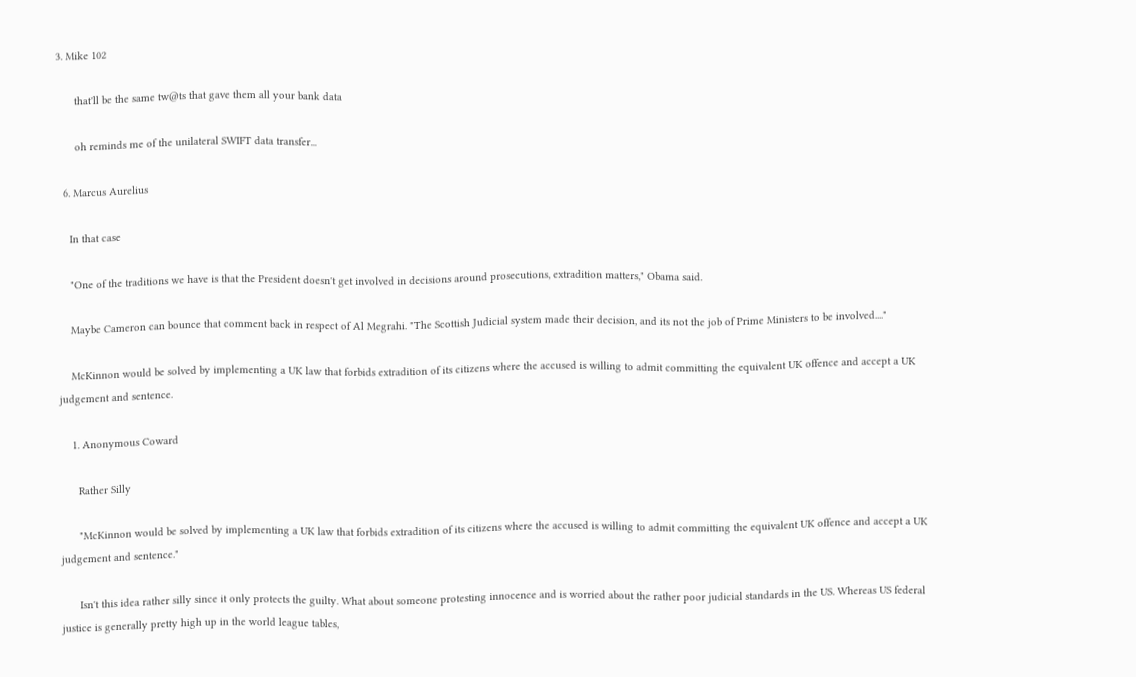3. Mike 102

      that'll be the same tw@ts that gave them all your bank data

      oh reminds me of the unilateral SWIFT data transfer...

  6. Marcus Aurelius

    In that case

    "One of the traditions we have is that the President doesn't get involved in decisions around prosecutions, extradition matters," Obama said.

    Maybe Cameron can bounce that comment back in respect of Al Megrahi. "The Scottish Judicial system made their decision, and its not the job of Prime Ministers to be involved...."

    McKinnon would be solved by implementing a UK law that forbids extradition of its citizens where the accused is willing to admit committing the equivalent UK offence and accept a UK judgement and sentence.

    1. Anonymous Coward

      Rather Silly

      "McKinnon would be solved by implementing a UK law that forbids extradition of its citizens where the accused is willing to admit committing the equivalent UK offence and accept a UK judgement and sentence."

      Isn't this idea rather silly since it only protects the guilty. What about someone protesting innocence and is worried about the rather poor judicial standards in the US. Whereas US federal justice is generally pretty high up in the world league tables,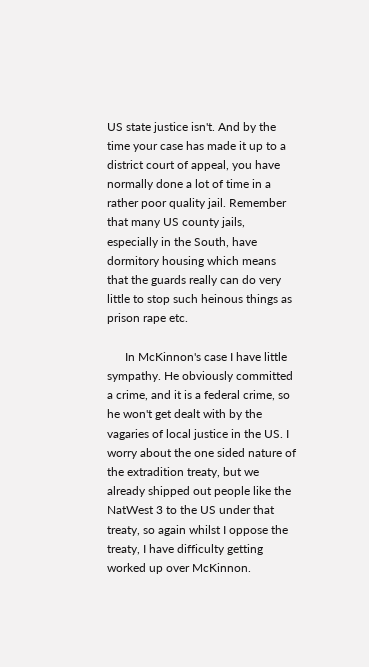US state justice isn't. And by the time your case has made it up to a district court of appeal, you have normally done a lot of time in a rather poor quality jail. Remember that many US county jails, especially in the South, have dormitory housing which means that the guards really can do very little to stop such heinous things as prison rape etc.

      In McKinnon's case I have little sympathy. He obviously committed a crime, and it is a federal crime, so he won't get dealt with by the vagaries of local justice in the US. I worry about the one sided nature of the extradition treaty, but we already shipped out people like the NatWest 3 to the US under that treaty, so again whilst I oppose the treaty, I have difficulty getting worked up over McKinnon.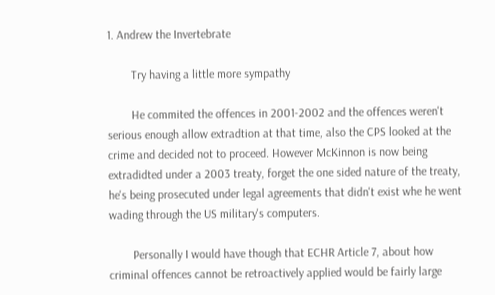1. Andrew the Invertebrate

        Try having a little more sympathy

        He commited the offences in 2001-2002 and the offences weren't serious enough allow extradtion at that time, also the CPS looked at the crime and decided not to proceed. However McKinnon is now being extradidted under a 2003 treaty, forget the one sided nature of the treaty, he's being prosecuted under legal agreements that didn't exist whe he went wading through the US military's computers.

        Personally I would have though that ECHR Article 7, about how criminal offences cannot be retroactively applied would be fairly large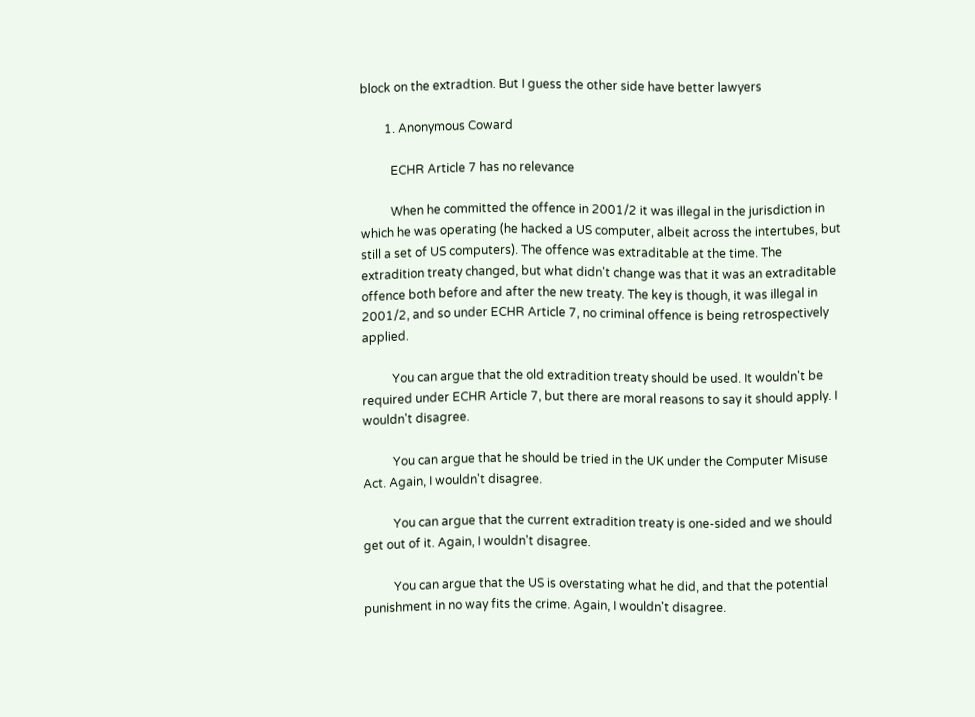block on the extradtion. But I guess the other side have better lawyers

        1. Anonymous Coward

          ECHR Article 7 has no relevance

          When he committed the offence in 2001/2 it was illegal in the jurisdiction in which he was operating (he hacked a US computer, albeit across the intertubes, but still a set of US computers). The offence was extraditable at the time. The extradition treaty changed, but what didn't change was that it was an extraditable offence both before and after the new treaty. The key is though, it was illegal in 2001/2, and so under ECHR Article 7, no criminal offence is being retrospectively applied.

          You can argue that the old extradition treaty should be used. It wouldn't be required under ECHR Article 7, but there are moral reasons to say it should apply. I wouldn't disagree.

          You can argue that he should be tried in the UK under the Computer Misuse Act. Again, I wouldn't disagree.

          You can argue that the current extradition treaty is one-sided and we should get out of it. Again, I wouldn't disagree.

          You can argue that the US is overstating what he did, and that the potential punishment in no way fits the crime. Again, I wouldn't disagree.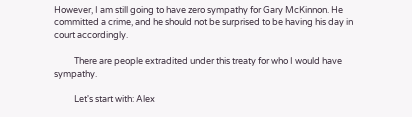However, I am still going to have zero sympathy for Gary McKinnon. He committed a crime, and he should not be surprised to be having his day in court accordingly.

          There are people extradited under this treaty for who I would have sympathy.

          Let's start with: Alex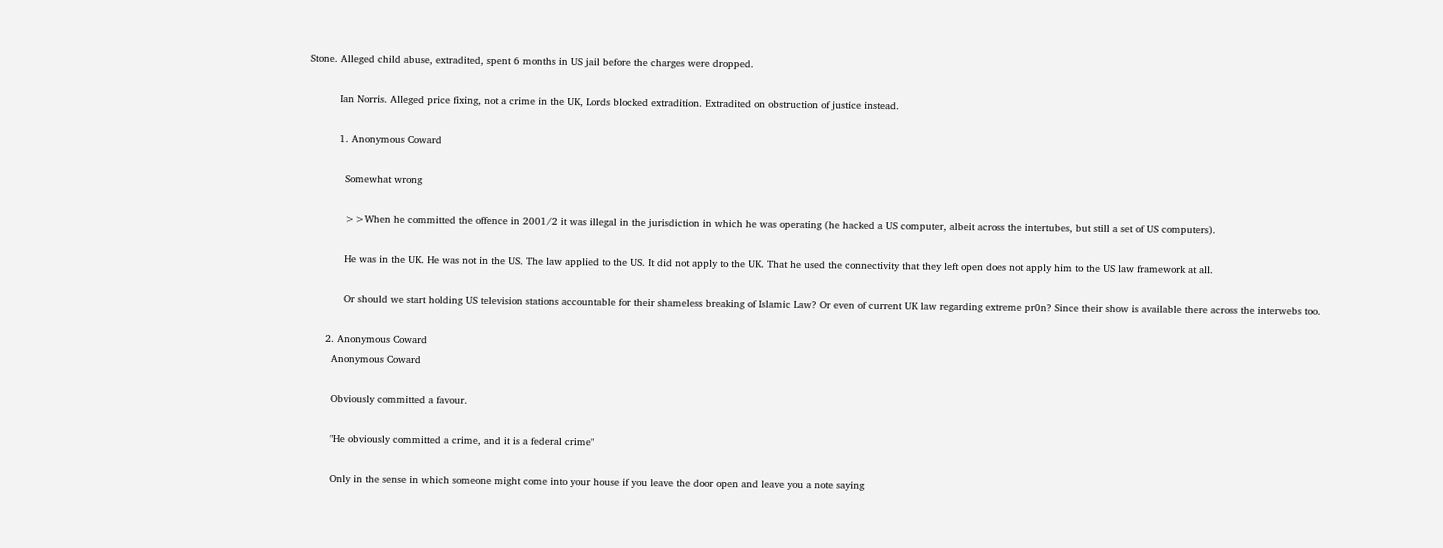Stone. Alleged child abuse, extradited, spent 6 months in US jail before the charges were dropped.

          Ian Norris. Alleged price fixing, not a crime in the UK, Lords blocked extradition. Extradited on obstruction of justice instead.

          1. Anonymous Coward

            Somewhat wrong

            >>When he committed the offence in 2001/2 it was illegal in the jurisdiction in which he was operating (he hacked a US computer, albeit across the intertubes, but still a set of US computers).

            He was in the UK. He was not in the US. The law applied to the US. It did not apply to the UK. That he used the connectivity that they left open does not apply him to the US law framework at all.

            Or should we start holding US television stations accountable for their shameless breaking of Islamic Law? Or even of current UK law regarding extreme pr0n? Since their show is available there across the interwebs too.

      2. Anonymous Coward
        Anonymous Coward

        Obviously committed a favour.

        "He obviously committed a crime, and it is a federal crime"

        Only in the sense in which someone might come into your house if you leave the door open and leave you a note saying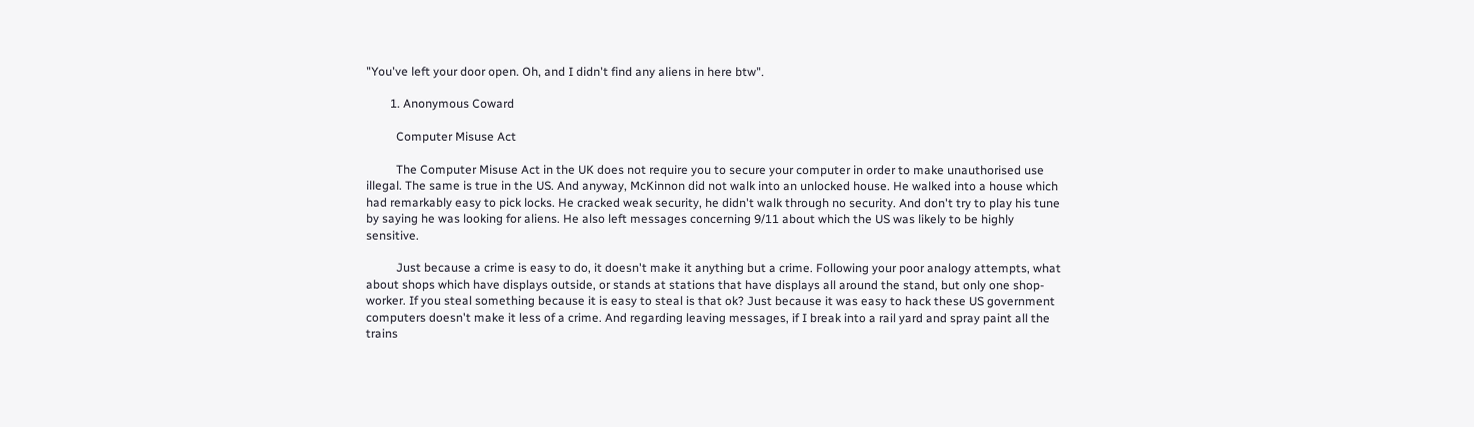"You've left your door open. Oh, and I didn't find any aliens in here btw".

        1. Anonymous Coward

          Computer Misuse Act

          The Computer Misuse Act in the UK does not require you to secure your computer in order to make unauthorised use illegal. The same is true in the US. And anyway, McKinnon did not walk into an unlocked house. He walked into a house which had remarkably easy to pick locks. He cracked weak security, he didn't walk through no security. And don't try to play his tune by saying he was looking for aliens. He also left messages concerning 9/11 about which the US was likely to be highly sensitive.

          Just because a crime is easy to do, it doesn't make it anything but a crime. Following your poor analogy attempts, what about shops which have displays outside, or stands at stations that have displays all around the stand, but only one shop-worker. If you steal something because it is easy to steal is that ok? Just because it was easy to hack these US government computers doesn't make it less of a crime. And regarding leaving messages, if I break into a rail yard and spray paint all the trains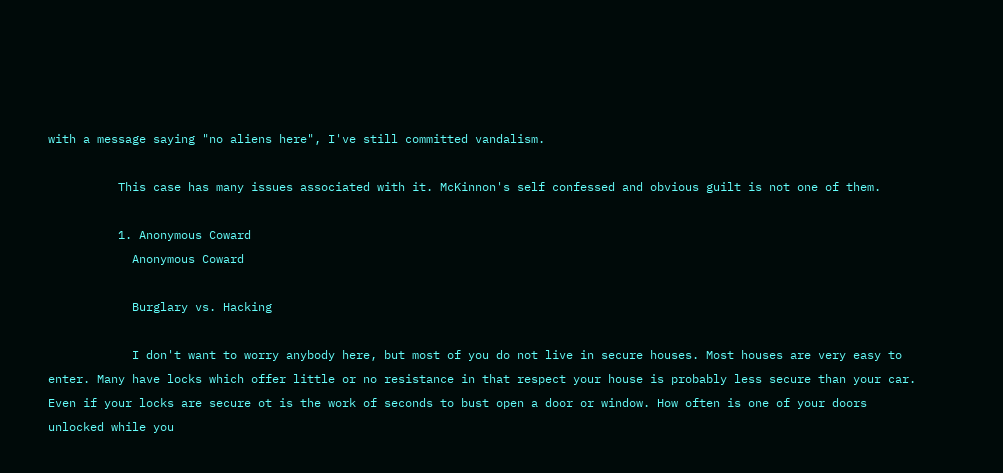with a message saying "no aliens here", I've still committed vandalism.

          This case has many issues associated with it. McKinnon's self confessed and obvious guilt is not one of them.

          1. Anonymous Coward
            Anonymous Coward

            Burglary vs. Hacking

            I don't want to worry anybody here, but most of you do not live in secure houses. Most houses are very easy to enter. Many have locks which offer little or no resistance in that respect your house is probably less secure than your car. Even if your locks are secure ot is the work of seconds to bust open a door or window. How often is one of your doors unlocked while you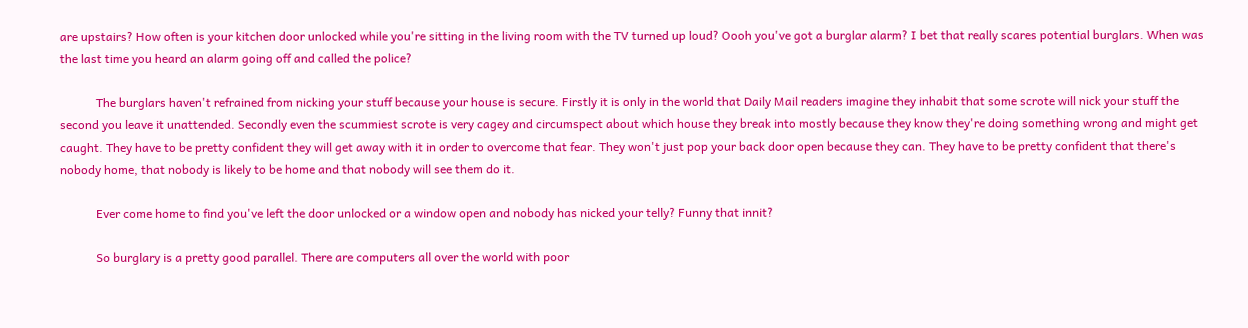are upstairs? How often is your kitchen door unlocked while you're sitting in the living room with the TV turned up loud? Oooh you've got a burglar alarm? I bet that really scares potential burglars. When was the last time you heard an alarm going off and called the police?

            The burglars haven't refrained from nicking your stuff because your house is secure. Firstly it is only in the world that Daily Mail readers imagine they inhabit that some scrote will nick your stuff the second you leave it unattended. Secondly even the scummiest scrote is very cagey and circumspect about which house they break into mostly because they know they're doing something wrong and might get caught. They have to be pretty confident they will get away with it in order to overcome that fear. They won't just pop your back door open because they can. They have to be pretty confident that there's nobody home, that nobody is likely to be home and that nobody will see them do it.

            Ever come home to find you've left the door unlocked or a window open and nobody has nicked your telly? Funny that innit?

            So burglary is a pretty good parallel. There are computers all over the world with poor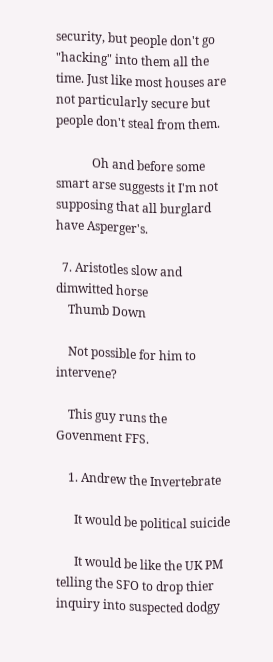security, but people don't go "hacking" into them all the time. Just like most houses are not particularly secure but people don't steal from them.

            Oh and before some smart arse suggests it I'm not supposing that all burglard have Asperger's.

  7. Aristotles slow and dimwitted horse
    Thumb Down

    Not possible for him to intervene?

    This guy runs the Govenment FFS.

    1. Andrew the Invertebrate

      It would be political suicide

      It would be like the UK PM telling the SFO to drop thier inquiry into suspected dodgy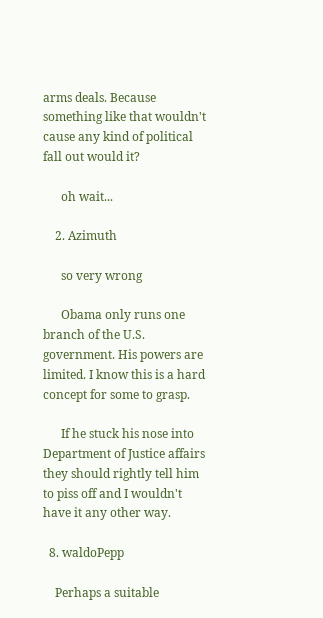arms deals. Because something like that wouldn't cause any kind of political fall out would it?

      oh wait...

    2. Azimuth

      so very wrong

      Obama only runs one branch of the U.S. government. His powers are limited. I know this is a hard concept for some to grasp.

      If he stuck his nose into Department of Justice affairs they should rightly tell him to piss off and I wouldn't have it any other way.

  8. waldoPepp

    Perhaps a suitable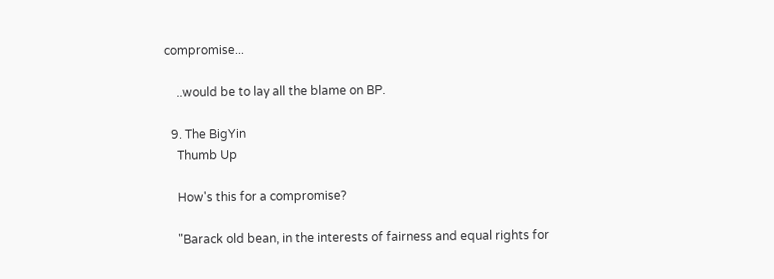compromise...

    ..would be to lay all the blame on BP.

  9. The BigYin
    Thumb Up

    How's this for a compromise?

    "Barack old bean, in the interests of fairness and equal rights for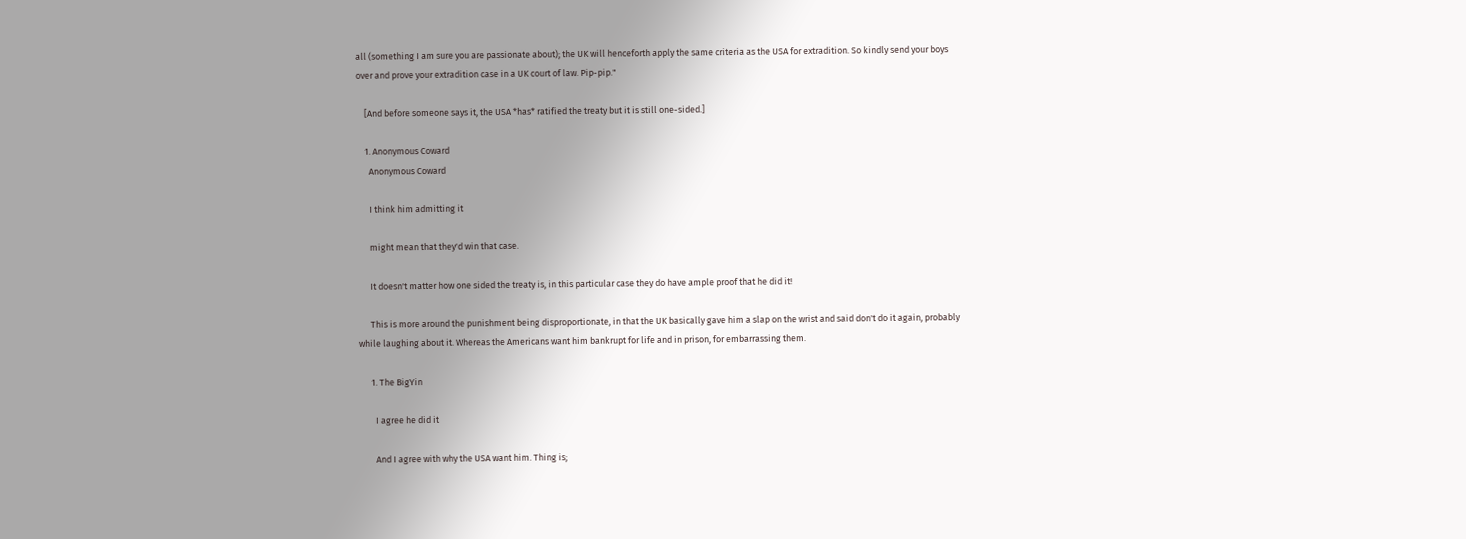all (something I am sure you are passionate about); the UK will henceforth apply the same criteria as the USA for extradition. So kindly send your boys over and prove your extradition case in a UK court of law. Pip-pip."

    [And before someone says it, the USA *has* ratified the treaty but it is still one-sided.]

    1. Anonymous Coward
      Anonymous Coward

      I think him admitting it

      might mean that they'd win that case.

      It doesn't matter how one sided the treaty is, in this particular case they do have ample proof that he did it!

      This is more around the punishment being disproportionate, in that the UK basically gave him a slap on the wrist and said don't do it again, probably while laughing about it. Whereas the Americans want him bankrupt for life and in prison, for embarrassing them.

      1. The BigYin

        I agree he did it

        And I agree with why the USA want him. Thing is;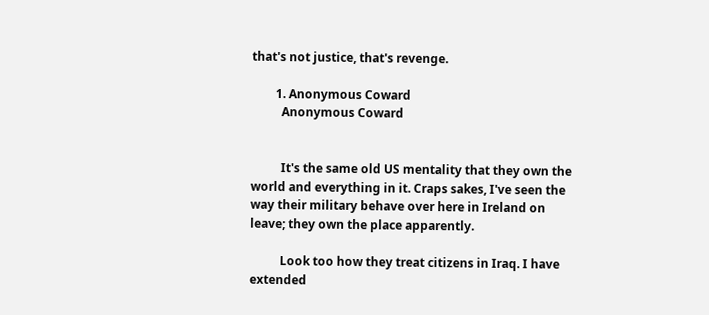that's not justice, that's revenge.

        1. Anonymous Coward
          Anonymous Coward


          It's the same old US mentality that they own the world and everything in it. Craps sakes, I've seen the way their military behave over here in Ireland on leave; they own the place apparently.

          Look too how they treat citizens in Iraq. I have extended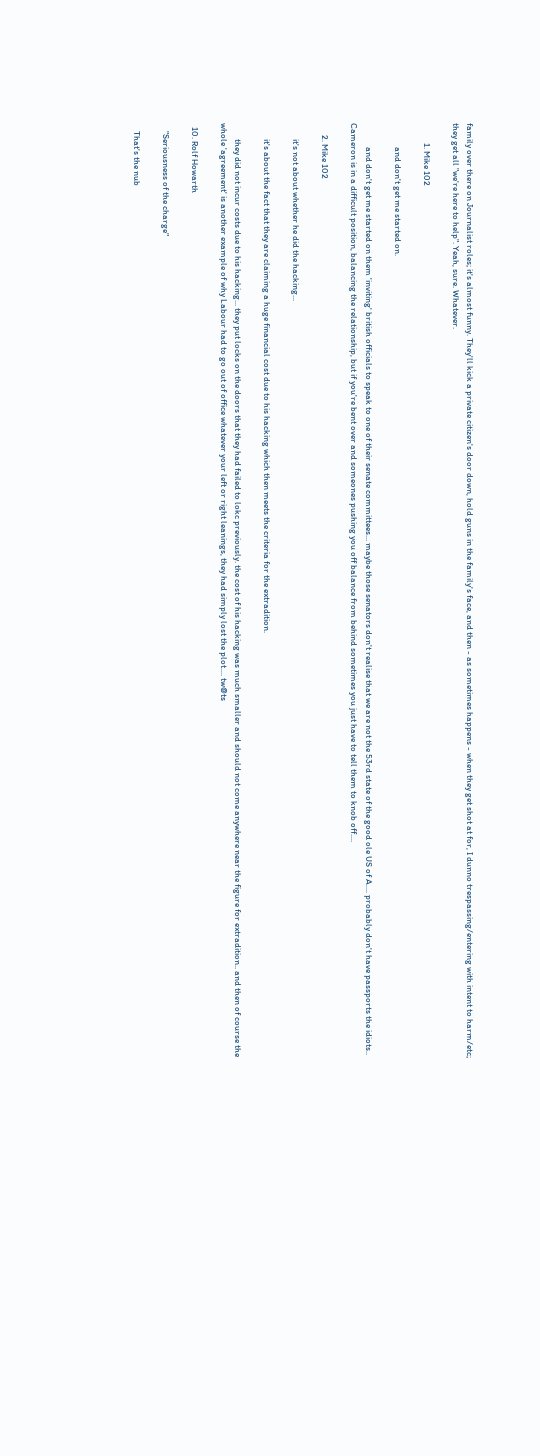family over there on Journalist roles; it's almost funny. They'll kick a private citizen's door down, hold guns in the family's face, and then - as sometimes happens - when they get shot at for, I dunno trespassing/entering with intent to harm/etc; they get all "we're here to help". Yeah, sure. Whatever.

          1. Mike 102

            and don't get me started on.

            and don't get me started on them 'inviting' british officials to speak to one of their senate committees... maybe those senators don't realise that we are not the 53rd state of the good ole US of A.... probably don't have passports the idiots.. Cameron is in a difficult position, balancing the relationship, but if you're bent over and someones pushing you off balance from behind sometimes you just have to tell them to knob off....

      2. Mike 102

        it's not about whether he did the hacking...

        it's about the fact that they are claiming a huge financial cost due to his hacking which then meets the criteria for the extradition.

        they did not incur costs due to his hacking... they put locks on the doors that they had failed to lokc previously. the cost of his hacking was much smaller and should not come anywhere near the figure for extradition.. and then of course the whole 'agreement' is another example of why Labour had to go out of office whatever your left or right leanings, they had simply lost the plot.... tw@ts

  10. Rolf Howarth

    "Seriousness of the charge"

    That's the nub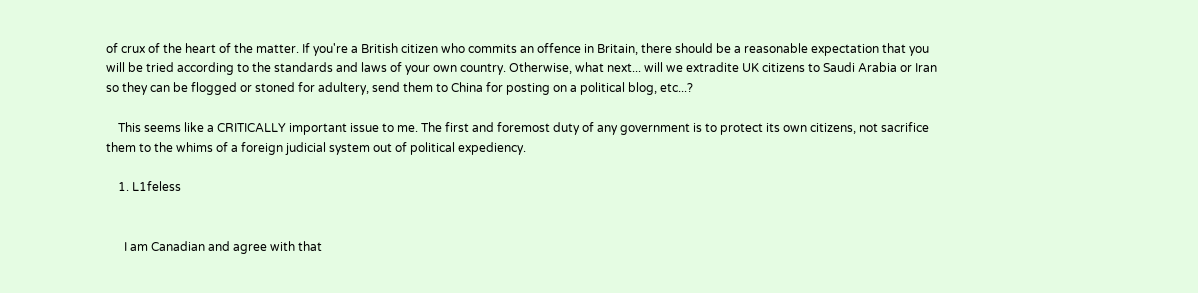of crux of the heart of the matter. If you're a British citizen who commits an offence in Britain, there should be a reasonable expectation that you will be tried according to the standards and laws of your own country. Otherwise, what next... will we extradite UK citizens to Saudi Arabia or Iran so they can be flogged or stoned for adultery, send them to China for posting on a political blog, etc...?

    This seems like a CRITICALLY important issue to me. The first and foremost duty of any government is to protect its own citizens, not sacrifice them to the whims of a foreign judicial system out of political expediency.

    1. L1feless


      I am Canadian and agree with that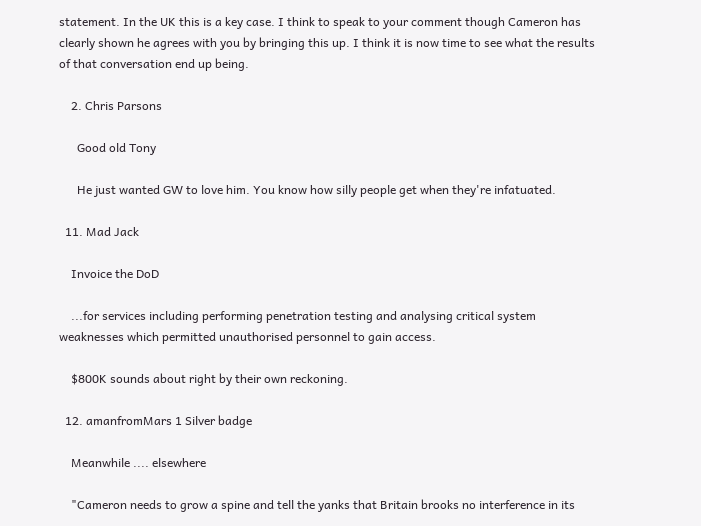statement. In the UK this is a key case. I think to speak to your comment though Cameron has clearly shown he agrees with you by bringing this up. I think it is now time to see what the results of that conversation end up being.

    2. Chris Parsons

      Good old Tony

      He just wanted GW to love him. You know how silly people get when they're infatuated.

  11. Mad Jack

    Invoice the DoD

    ...for services including performing penetration testing and analysing critical system weaknesses which permitted unauthorised personnel to gain access.

    $800K sounds about right by their own reckoning.

  12. amanfromMars 1 Silver badge

    Meanwhile .... elsewhere

    "Cameron needs to grow a spine and tell the yanks that Britain brooks no interference in its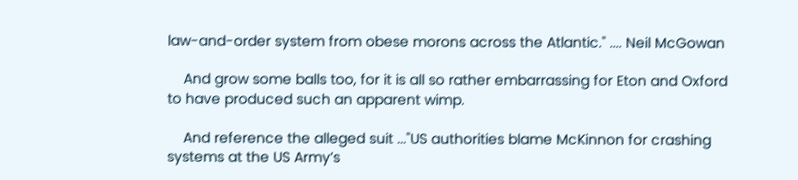law-and-order system from obese morons across the Atlantic." .... Neil McGowan

    And grow some balls too, for it is all so rather embarrassing for Eton and Oxford to have produced such an apparent wimp.

    And reference the alleged suit ..."US authorities blame McKinnon for crashing systems at the US Army’s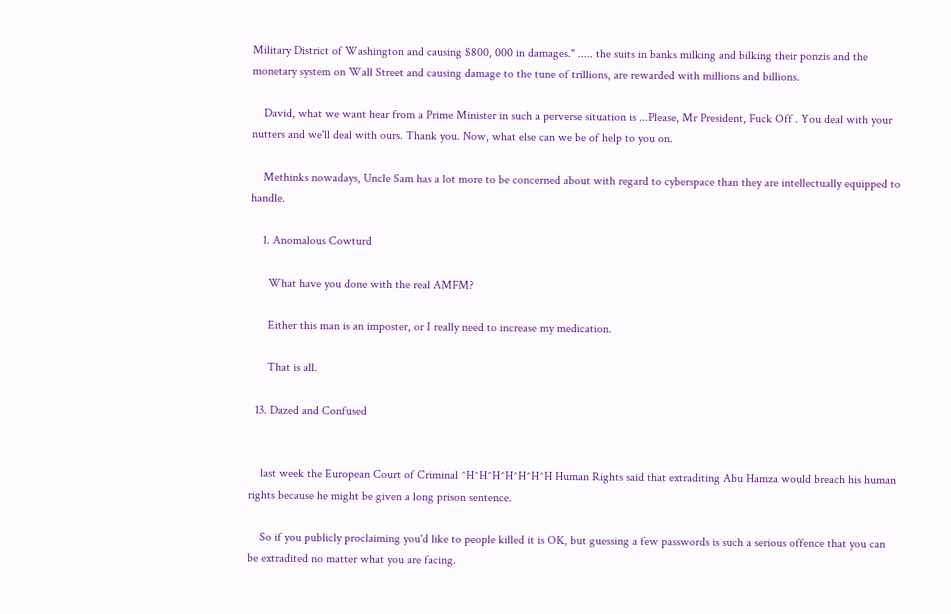Military District of Washington and causing $800, 000 in damages." ..... the suits in banks milking and bilking their ponzis and the monetary system on Wall Street and causing damage to the tune of trillions, are rewarded with millions and billions.

    David, what we want hear from a Prime Minister in such a perverse situation is ...Please, Mr President, Fuck Off . You deal with your nutters and we'll deal with ours. Thank you. Now, what else can we be of help to you on.

    Methinks nowadays, Uncle Sam has a lot more to be concerned about with regard to cyberspace than they are intellectually equipped to handle.

    1. Anomalous Cowturd

      What have you done with the real AMFM?

      Either this man is an imposter, or I really need to increase my medication.

      That is all.

  13. Dazed and Confused


    last week the European Court of Criminal ^H^H^H^H^H^H^H Human Rights said that extraditing Abu Hamza would breach his human rights because he might be given a long prison sentence.

    So if you publicly proclaiming you'd like to people killed it is OK, but guessing a few passwords is such a serious offence that you can be extradited no matter what you are facing.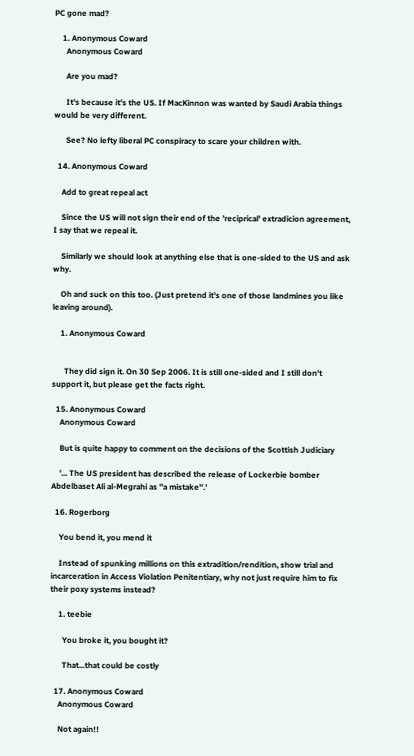PC gone mad?

    1. Anonymous Coward
      Anonymous Coward

      Are you mad?

      It's because it's the US. If MacKinnon was wanted by Saudi Arabia things would be very different.

      See? No lefty liberal PC conspiracy to scare your children with.

  14. Anonymous Coward

    Add to great repeal act

    Since the US will not sign their end of the 'reciprical' extradicion agreement, I say that we repeal it.

    Similarly we should look at anything else that is one-sided to the US and ask why.

    Oh and suck on this too. (Just pretend it's one of those landmines you like leaving around).

    1. Anonymous Coward


      They did sign it. On 30 Sep 2006. It is still one-sided and I still don't support it, but please get the facts right.

  15. Anonymous Coward
    Anonymous Coward

    But is quite happy to comment on the decisions of the Scottish Judiciary

    '... The US president has described the release of Lockerbie bomber Abdelbaset Ali al-Megrahi as ''a mistake''.'

  16. Rogerborg

    You bend it, you mend it

    Instead of spunking millions on this extradition/rendition, show trial and incarceration in Access Violation Penitentiary, why not just require him to fix their poxy systems instead?

    1. teebie

      You broke it, you bought it?

      That...that could be costly

  17. Anonymous Coward
    Anonymous Coward

    Not again!!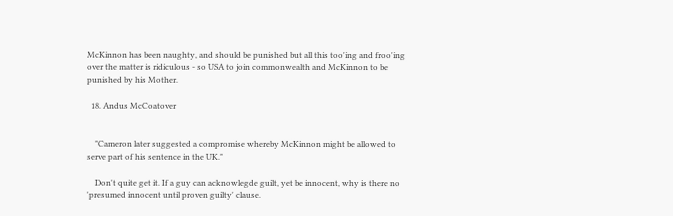McKinnon has been naughty, and should be punished but all this too'ing and froo'ing over the matter is ridiculous - so USA to join commonwealth and McKinnon to be punished by his Mother.

  18. Andus McCoatover


    "Cameron later suggested a compromise whereby McKinnon might be allowed to serve part of his sentence in the UK."

    Don't quite get it. If a guy can acknowlegde guilt, yet be innocent, why is there no 'presumed innocent until proven guilty' clause.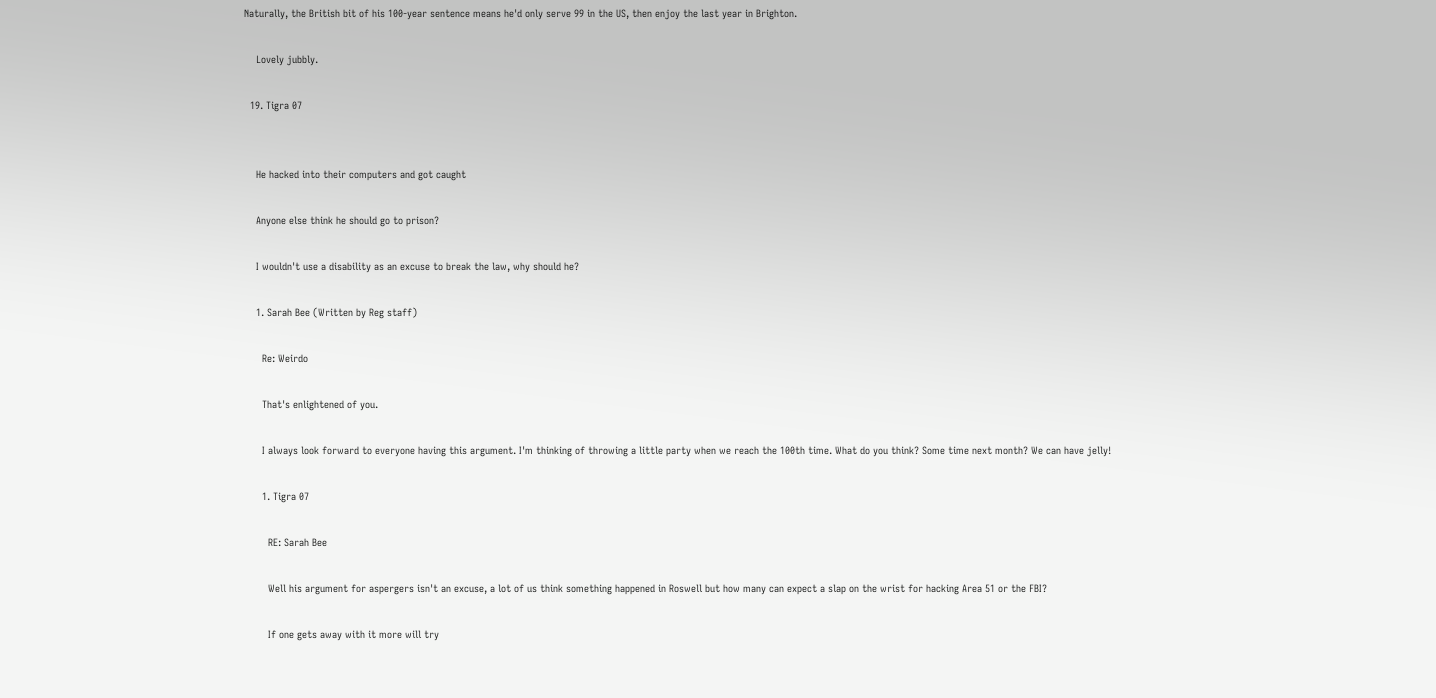Naturally, the British bit of his 100-year sentence means he'd only serve 99 in the US, then enjoy the last year in Brighton.

    Lovely jubbly.

  19. Tigra 07


    He hacked into their computers and got caught

    Anyone else think he should go to prison?

    I wouldn't use a disability as an excuse to break the law, why should he?

    1. Sarah Bee (Written by Reg staff)

      Re: Weirdo

      That's enlightened of you.

      I always look forward to everyone having this argument. I'm thinking of throwing a little party when we reach the 100th time. What do you think? Some time next month? We can have jelly!

      1. Tigra 07

        RE: Sarah Bee

        Well his argument for aspergers isn't an excuse, a lot of us think something happened in Roswell but how many can expect a slap on the wrist for hacking Area 51 or the FBI?

        If one gets away with it more will try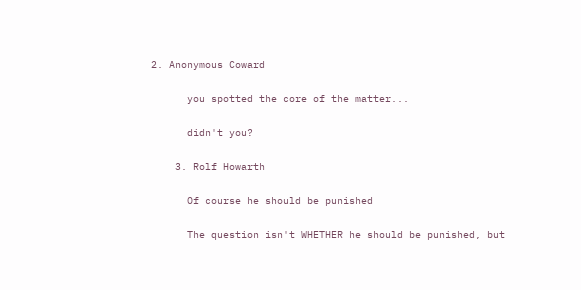2. Anonymous Coward

      you spotted the core of the matter...

      didn't you?

    3. Rolf Howarth

      Of course he should be punished

      The question isn't WHETHER he should be punished, but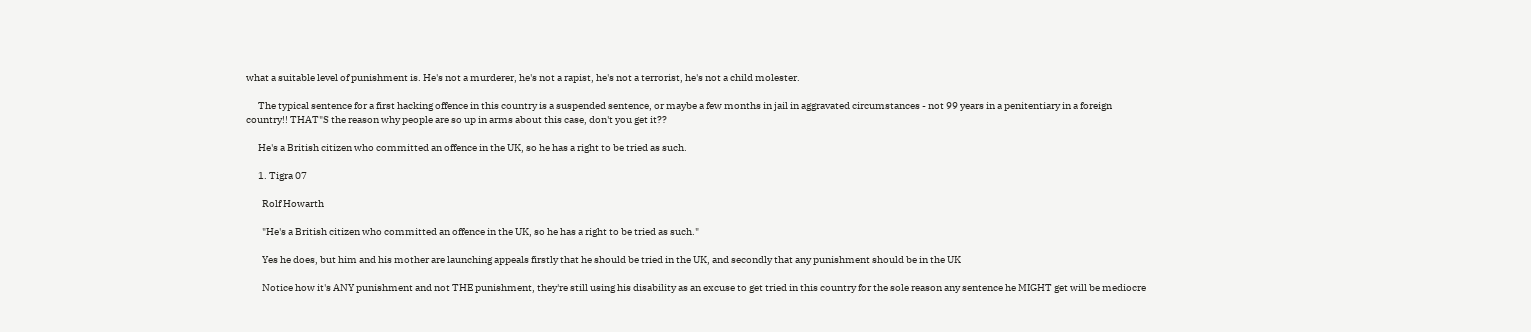what a suitable level of punishment is. He's not a murderer, he's not a rapist, he's not a terrorist, he's not a child molester.

      The typical sentence for a first hacking offence in this country is a suspended sentence, or maybe a few months in jail in aggravated circumstances - not 99 years in a penitentiary in a foreign country!! THAT"S the reason why people are so up in arms about this case, don't you get it??

      He's a British citizen who committed an offence in the UK, so he has a right to be tried as such.

      1. Tigra 07

        Rolf Howarth

        "He's a British citizen who committed an offence in the UK, so he has a right to be tried as such."

        Yes he does, but him and his mother are launching appeals firstly that he should be tried in the UK, and secondly that any punishment should be in the UK

        Notice how it's ANY punishment and not THE punishment, they're still using his disability as an excuse to get tried in this country for the sole reason any sentence he MIGHT get will be mediocre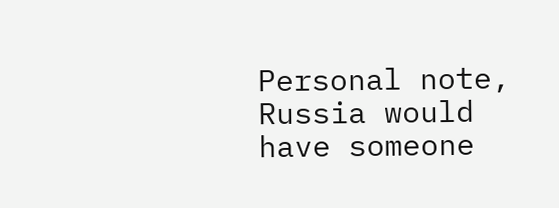Personal note, Russia would have someone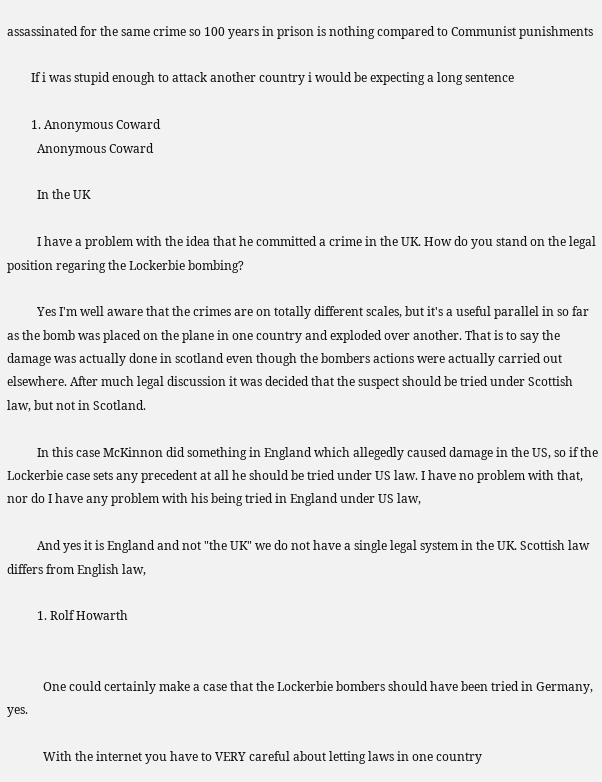assassinated for the same crime so 100 years in prison is nothing compared to Communist punishments

        If i was stupid enough to attack another country i would be expecting a long sentence

        1. Anonymous Coward
          Anonymous Coward

          In the UK

          I have a problem with the idea that he committed a crime in the UK. How do you stand on the legal position regaring the Lockerbie bombing?

          Yes I'm well aware that the crimes are on totally different scales, but it's a useful parallel in so far as the bomb was placed on the plane in one country and exploded over another. That is to say the damage was actually done in scotland even though the bombers actions were actually carried out elsewhere. After much legal discussion it was decided that the suspect should be tried under Scottish law, but not in Scotland.

          In this case McKinnon did something in England which allegedly caused damage in the US, so if the Lockerbie case sets any precedent at all he should be tried under US law. I have no problem with that, nor do I have any problem with his being tried in England under US law,

          And yes it is England and not "the UK" we do not have a single legal system in the UK. Scottish law differs from English law,

          1. Rolf Howarth


            One could certainly make a case that the Lockerbie bombers should have been tried in Germany, yes.

            With the internet you have to VERY careful about letting laws in one country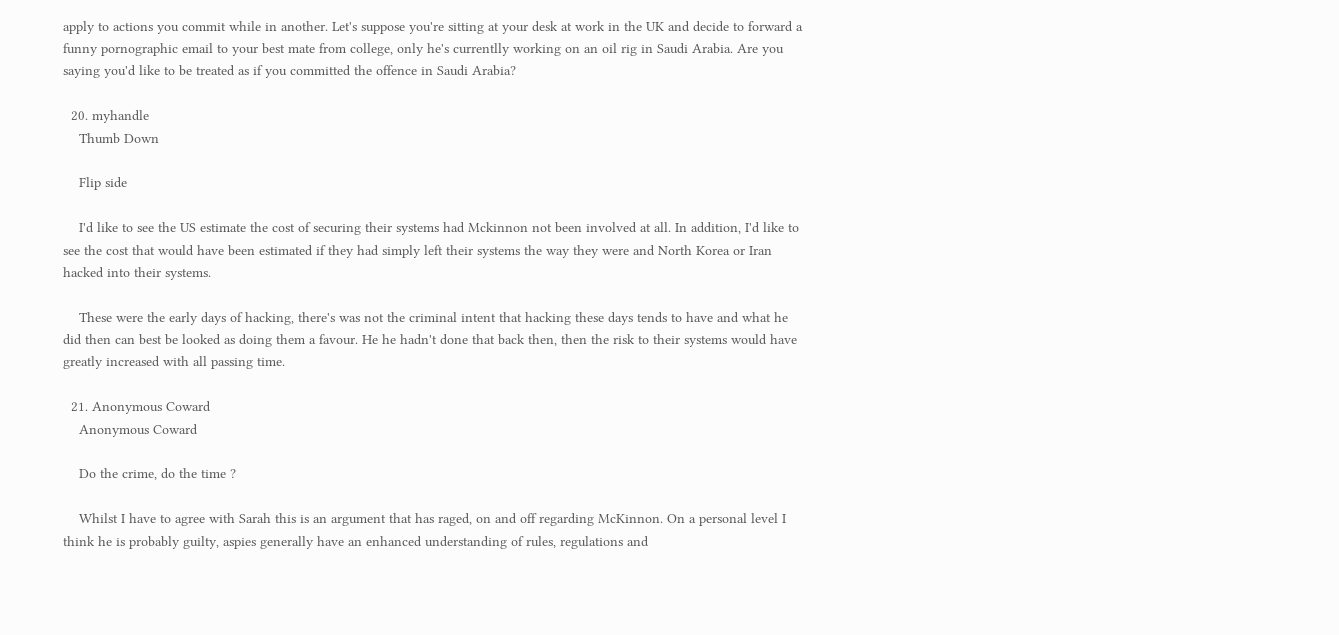apply to actions you commit while in another. Let's suppose you're sitting at your desk at work in the UK and decide to forward a funny pornographic email to your best mate from college, only he's currentlly working on an oil rig in Saudi Arabia. Are you saying you'd like to be treated as if you committed the offence in Saudi Arabia?

  20. myhandle
    Thumb Down

    Flip side

    I'd like to see the US estimate the cost of securing their systems had Mckinnon not been involved at all. In addition, I'd like to see the cost that would have been estimated if they had simply left their systems the way they were and North Korea or Iran hacked into their systems.

    These were the early days of hacking, there's was not the criminal intent that hacking these days tends to have and what he did then can best be looked as doing them a favour. He he hadn't done that back then, then the risk to their systems would have greatly increased with all passing time.

  21. Anonymous Coward
    Anonymous Coward

    Do the crime, do the time ?

    Whilst I have to agree with Sarah this is an argument that has raged, on and off regarding McKinnon. On a personal level I think he is probably guilty, aspies generally have an enhanced understanding of rules, regulations and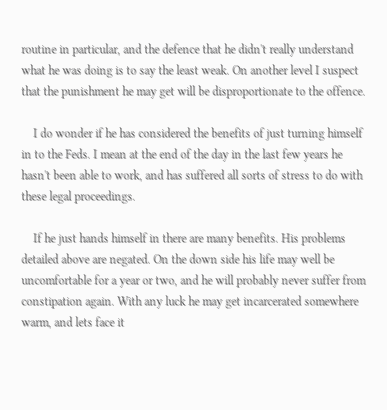routine in particular, and the defence that he didn't really understand what he was doing is to say the least weak. On another level I suspect that the punishment he may get will be disproportionate to the offence.

    I do wonder if he has considered the benefits of just turning himself in to the Feds. I mean at the end of the day in the last few years he hasn't been able to work, and has suffered all sorts of stress to do with these legal proceedings.

    If he just hands himself in there are many benefits. His problems detailed above are negated. On the down side his life may well be uncomfortable for a year or two, and he will probably never suffer from constipation again. With any luck he may get incarcerated somewhere warm, and lets face it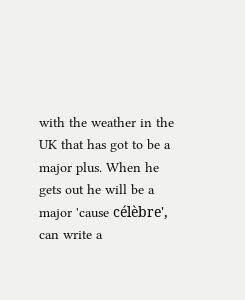with the weather in the UK that has got to be a major plus. When he gets out he will be a major 'cause célèbre', can write a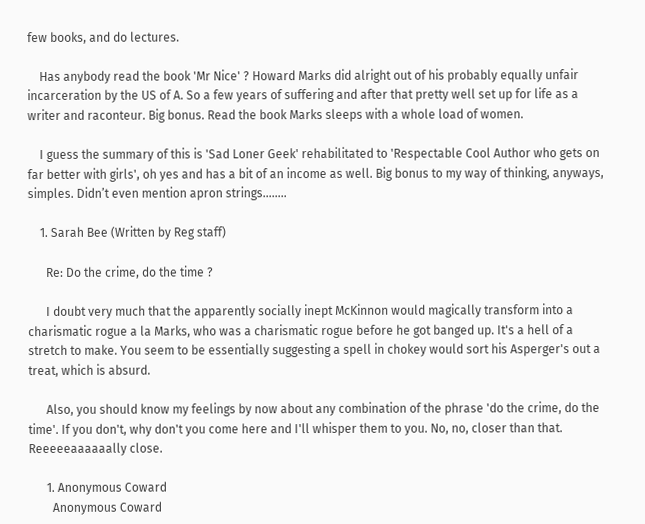few books, and do lectures.

    Has anybody read the book 'Mr Nice' ? Howard Marks did alright out of his probably equally unfair incarceration by the US of A. So a few years of suffering and after that pretty well set up for life as a writer and raconteur. Big bonus. Read the book Marks sleeps with a whole load of women.

    I guess the summary of this is 'Sad Loner Geek' rehabilitated to 'Respectable Cool Author who gets on far better with girls', oh yes and has a bit of an income as well. Big bonus to my way of thinking, anyways, simples. Didn’t even mention apron strings……..

    1. Sarah Bee (Written by Reg staff)

      Re: Do the crime, do the time ?

      I doubt very much that the apparently socially inept McKinnon would magically transform into a charismatic rogue a la Marks, who was a charismatic rogue before he got banged up. It's a hell of a stretch to make. You seem to be essentially suggesting a spell in chokey would sort his Asperger's out a treat, which is absurd.

      Also, you should know my feelings by now about any combination of the phrase 'do the crime, do the time'. If you don't, why don't you come here and I'll whisper them to you. No, no, closer than that. Reeeeeaaaaaally close.

      1. Anonymous Coward
        Anonymous Coward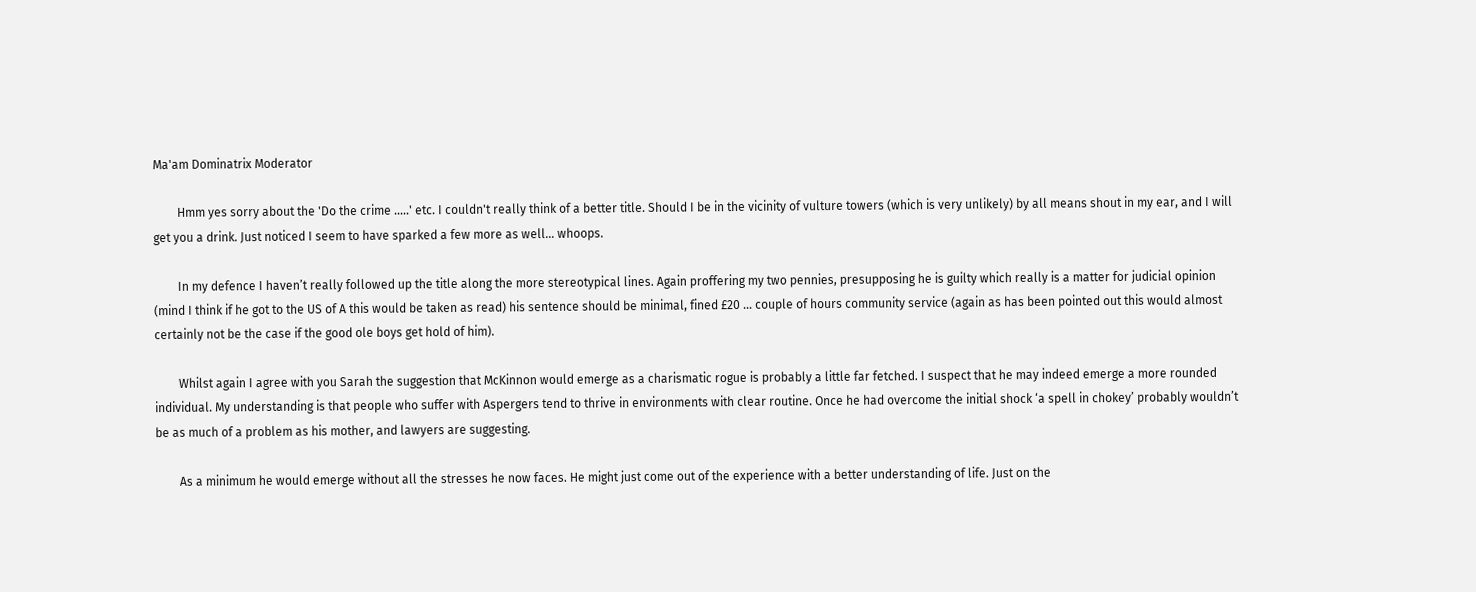Ma'am Dominatrix Moderator

        Hmm yes sorry about the 'Do the crime .....' etc. I couldn't really think of a better title. Should I be in the vicinity of vulture towers (which is very unlikely) by all means shout in my ear, and I will get you a drink. Just noticed I seem to have sparked a few more as well… whoops.

        In my defence I haven’t really followed up the title along the more stereotypical lines. Again proffering my two pennies, presupposing he is guilty which really is a matter for judicial opinion (mind I think if he got to the US of A this would be taken as read) his sentence should be minimal, fined £20 … couple of hours community service (again as has been pointed out this would almost certainly not be the case if the good ole boys get hold of him).

        Whilst again I agree with you Sarah the suggestion that McKinnon would emerge as a charismatic rogue is probably a little far fetched. I suspect that he may indeed emerge a more rounded individual. My understanding is that people who suffer with Aspergers tend to thrive in environments with clear routine. Once he had overcome the initial shock ‘a spell in chokey’ probably wouldn’t be as much of a problem as his mother, and lawyers are suggesting.

        As a minimum he would emerge without all the stresses he now faces. He might just come out of the experience with a better understanding of life. Just on the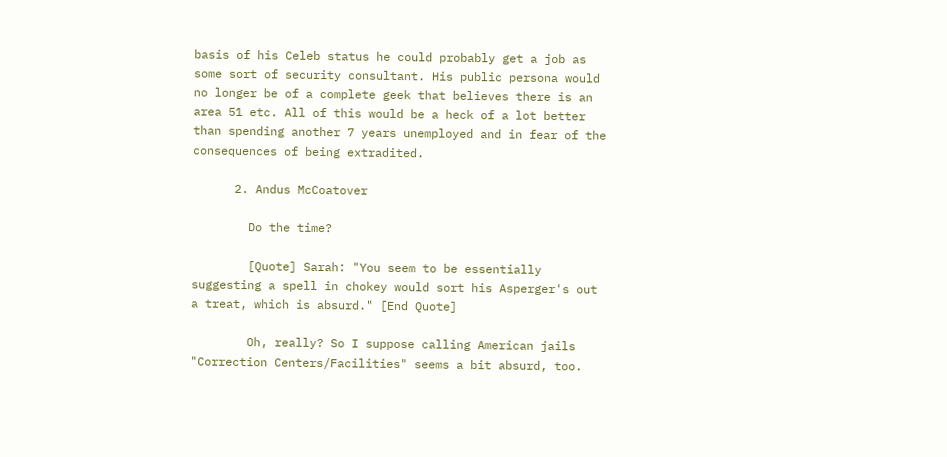basis of his Celeb status he could probably get a job as some sort of security consultant. His public persona would no longer be of a complete geek that believes there is an area 51 etc. All of this would be a heck of a lot better than spending another 7 years unemployed and in fear of the consequences of being extradited.

      2. Andus McCoatover

        Do the time?

        [Quote] Sarah: "You seem to be essentially suggesting a spell in chokey would sort his Asperger's out a treat, which is absurd." [End Quote]

        Oh, really? So I suppose calling American jails "Correction Centers/Facilities" seems a bit absurd, too.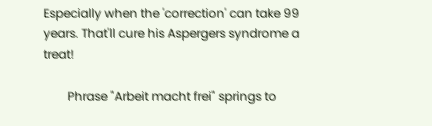Especially when the 'correction' can take 99 years. That'll cure his Aspergers syndrome a treat!

        Phrase "Arbeit macht frei" springs to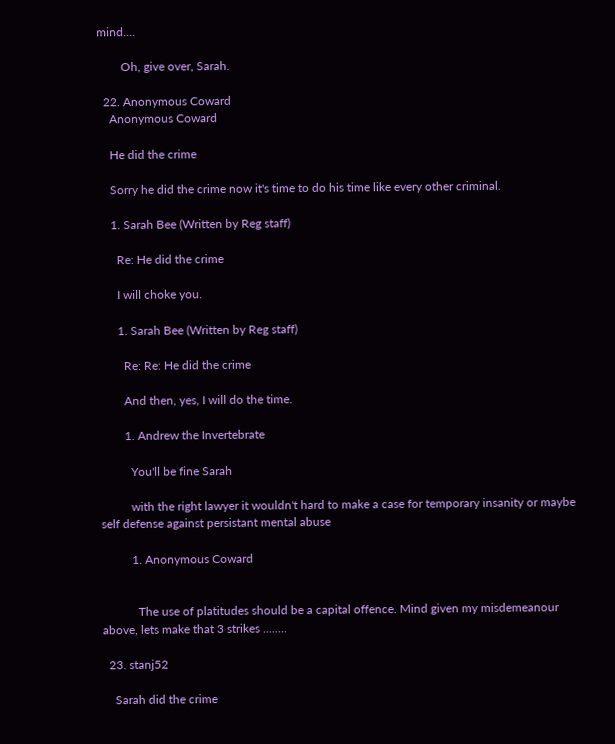mind....

        Oh, give over, Sarah.

  22. Anonymous Coward
    Anonymous Coward

    He did the crime

    Sorry he did the crime now it's time to do his time like every other criminal.

    1. Sarah Bee (Written by Reg staff)

      Re: He did the crime

      I will choke you.

      1. Sarah Bee (Written by Reg staff)

        Re: Re: He did the crime

        And then, yes, I will do the time.

        1. Andrew the Invertebrate

          You'll be fine Sarah

          with the right lawyer it wouldn't hard to make a case for temporary insanity or maybe self defense against persistant mental abuse

          1. Anonymous Coward


            The use of platitudes should be a capital offence. Mind given my misdemeanour above, lets make that 3 strikes ........

  23. stanj52

    Sarah did the crime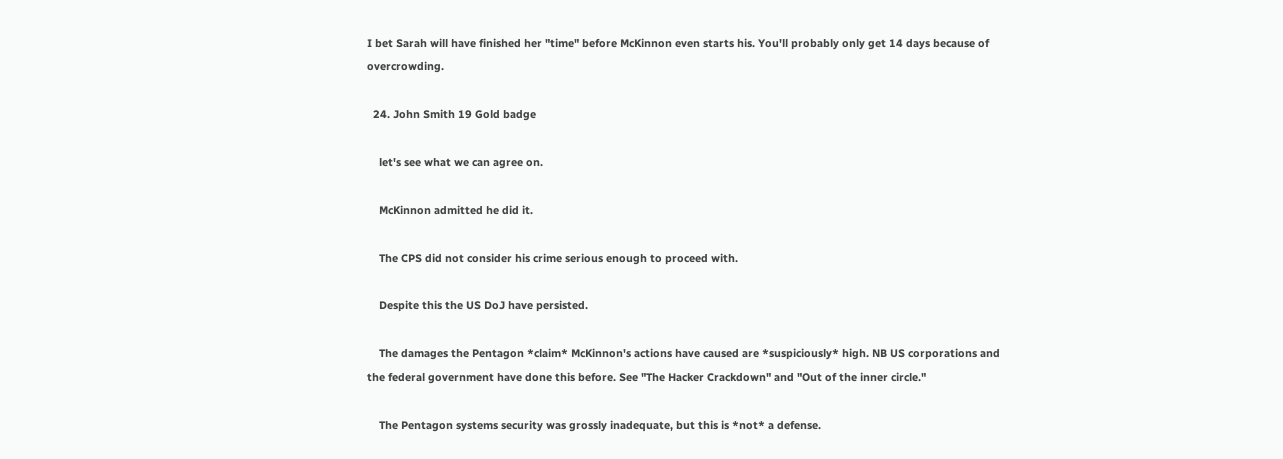I bet Sarah will have finished her "time" before McKinnon even starts his. You'll probably only get 14 days because of overcrowding.

  24. John Smith 19 Gold badge

    let's see what we can agree on.

    McKinnon admitted he did it.

    The CPS did not consider his crime serious enough to proceed with.

    Despite this the US DoJ have persisted.

    The damages the Pentagon *claim* McKinnon's actions have caused are *suspiciously* high. NB US corporations and the federal government have done this before. See "The Hacker Crackdown" and "Out of the inner circle."

    The Pentagon systems security was grossly inadequate, but this is *not* a defense.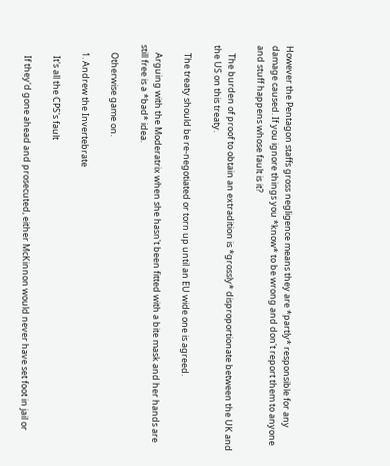However the Pentagon staffs gross negligence means they are *partly* responsible for any damage caused. If you ignore things you *know* to be wrong and don't report them to anyone and stuff happens whose fault is it?

    The burden of proof to obtain an extradition is *grossly* disproportionate between the UK and the US on this treaty.

    The treaty should be re-negotiated or torn up until an EU wide one is agreed.

    Arguing with the Moderatrix when she hasn't been fitted with a bite mask and her hands are still free is a *bad* idea.

    Otherwise game on.

    1. Andrew the Invertebrate

      It's all the CPS's fault

      If they'd gone ahead and prosecuted, either McKinnon would never have set foot in jail or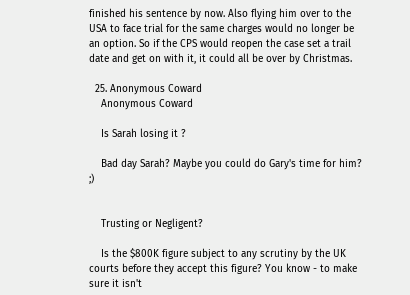finished his sentence by now. Also flying him over to the USA to face trial for the same charges would no longer be an option. So if the CPS would reopen the case set a trail date and get on with it, it could all be over by Christmas.

  25. Anonymous Coward
    Anonymous Coward

    Is Sarah losing it ?

    Bad day Sarah? Maybe you could do Gary's time for him? ;)


    Trusting or Negligent?

    Is the $800K figure subject to any scrutiny by the UK courts before they accept this figure? You know - to make sure it isn't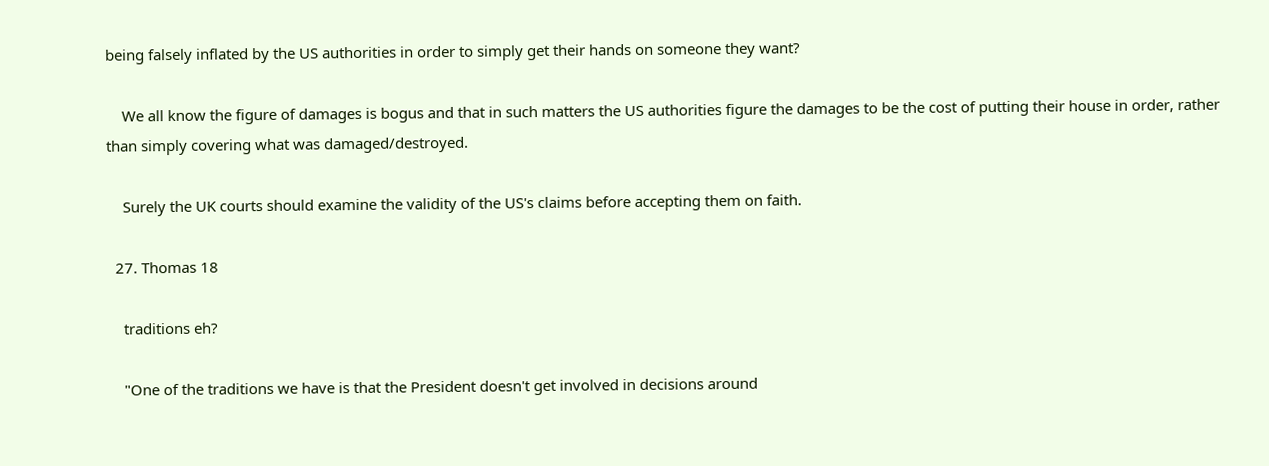being falsely inflated by the US authorities in order to simply get their hands on someone they want?

    We all know the figure of damages is bogus and that in such matters the US authorities figure the damages to be the cost of putting their house in order, rather than simply covering what was damaged/destroyed.

    Surely the UK courts should examine the validity of the US's claims before accepting them on faith.

  27. Thomas 18

    traditions eh?

    "One of the traditions we have is that the President doesn't get involved in decisions around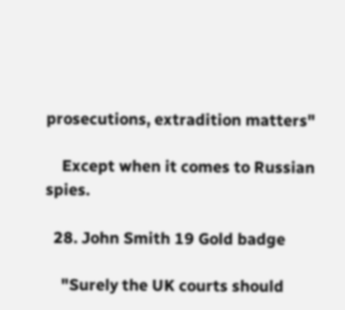prosecutions, extradition matters"

    Except when it comes to Russian spies.

  28. John Smith 19 Gold badge

    "Surely the UK courts should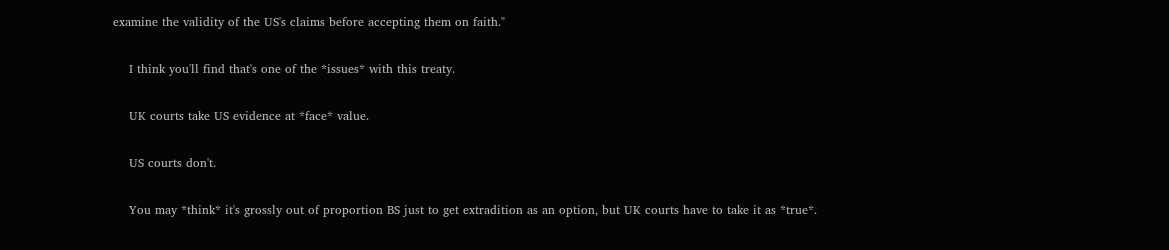examine the validity of the US's claims before accepting them on faith."

    I think you'll find that's one of the *issues* with this treaty.

    UK courts take US evidence at *face* value.

    US courts don't.

    You may *think* it's grossly out of proportion BS just to get extradition as an option, but UK courts have to take it as *true*.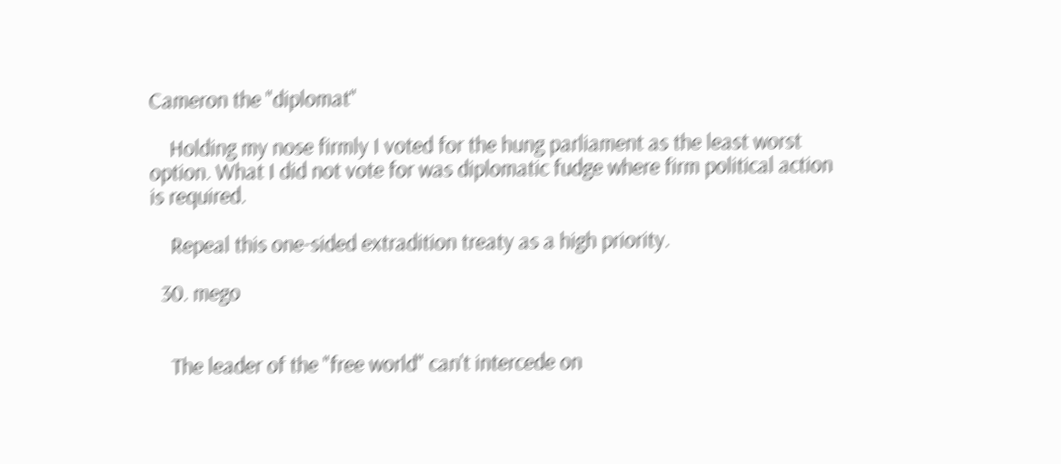Cameron the "diplomat"

    Holding my nose firmly I voted for the hung parliament as the least worst option. What I did not vote for was diplomatic fudge where firm political action is required.

    Repeal this one-sided extradition treaty as a high priority.

  30. mego


    The leader of the "free world" can't intercede on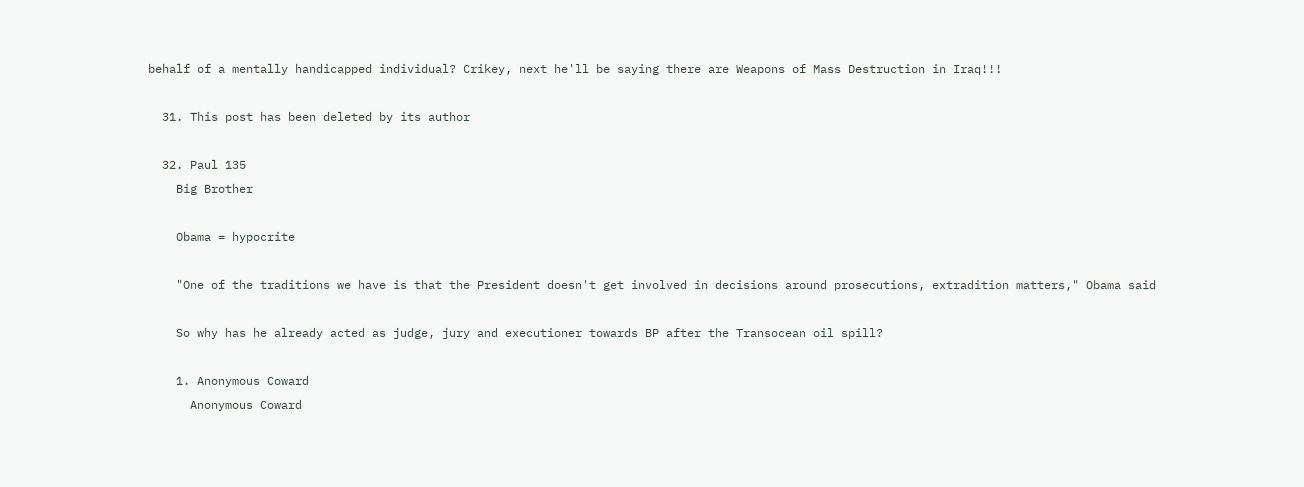behalf of a mentally handicapped individual? Crikey, next he'll be saying there are Weapons of Mass Destruction in Iraq!!!

  31. This post has been deleted by its author

  32. Paul 135
    Big Brother

    Obama = hypocrite

    "One of the traditions we have is that the President doesn't get involved in decisions around prosecutions, extradition matters," Obama said

    So why has he already acted as judge, jury and executioner towards BP after the Transocean oil spill?

    1. Anonymous Coward
      Anonymous Coward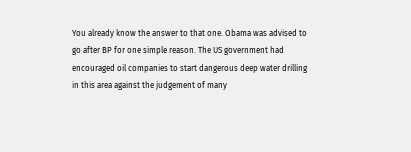You already know the answer to that one. Obama was advised to go after BP for one simple reason. The US government had encouraged oil companies to start dangerous deep water drilling in this area against the judgement of many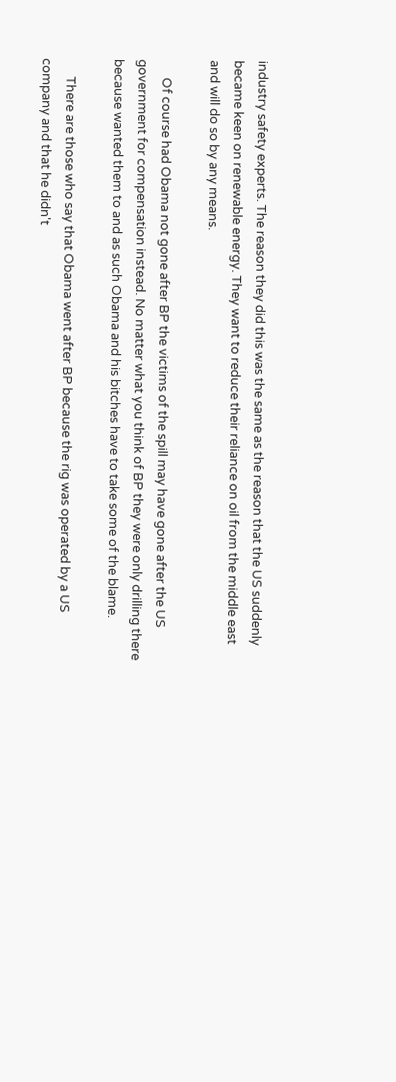industry safety experts. The reason they did this was the same as the reason that the US suddenly became keen on renewable energy. They want to reduce their reliance on oil from the middle east and will do so by any means.

      Of course had Obama not gone after BP the victims of the spill may have gone after the US government for compensation instead. No matter what you think of BP they were only drilling there because wanted them to and as such Obama and his bitches have to take some of the blame.

      There are those who say that Obama went after BP because the rig was operated by a US company and that he didn't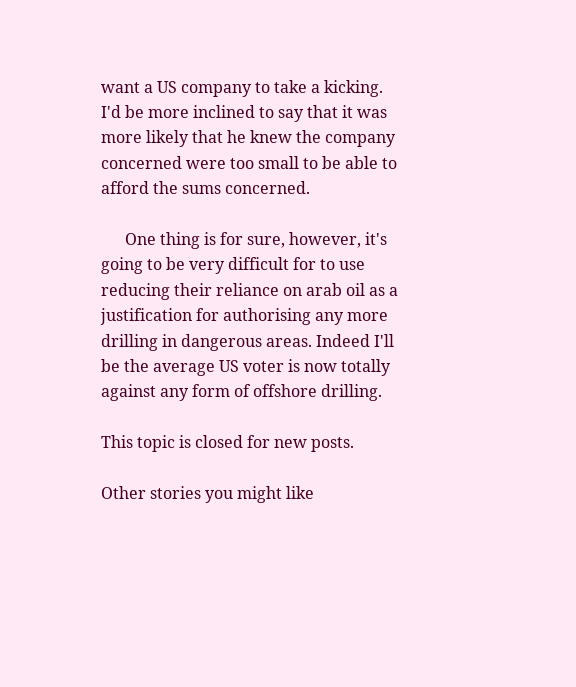want a US company to take a kicking. I'd be more inclined to say that it was more likely that he knew the company concerned were too small to be able to afford the sums concerned.

      One thing is for sure, however, it's going to be very difficult for to use reducing their reliance on arab oil as a justification for authorising any more drilling in dangerous areas. Indeed I'll be the average US voter is now totally against any form of offshore drilling.

This topic is closed for new posts.

Other stories you might like